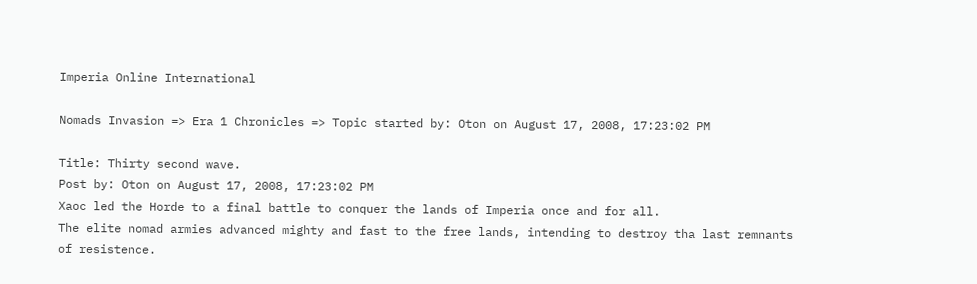Imperia Online International

Nomads Invasion => Era 1 Chronicles => Topic started by: Oton on August 17, 2008, 17:23:02 PM

Title: Thirty second wave.
Post by: Oton on August 17, 2008, 17:23:02 PM
Xaoc led the Horde to a final battle to conquer the lands of Imperia once and for all.
The elite nomad armies advanced mighty and fast to the free lands, intending to destroy tha last remnants of resistence.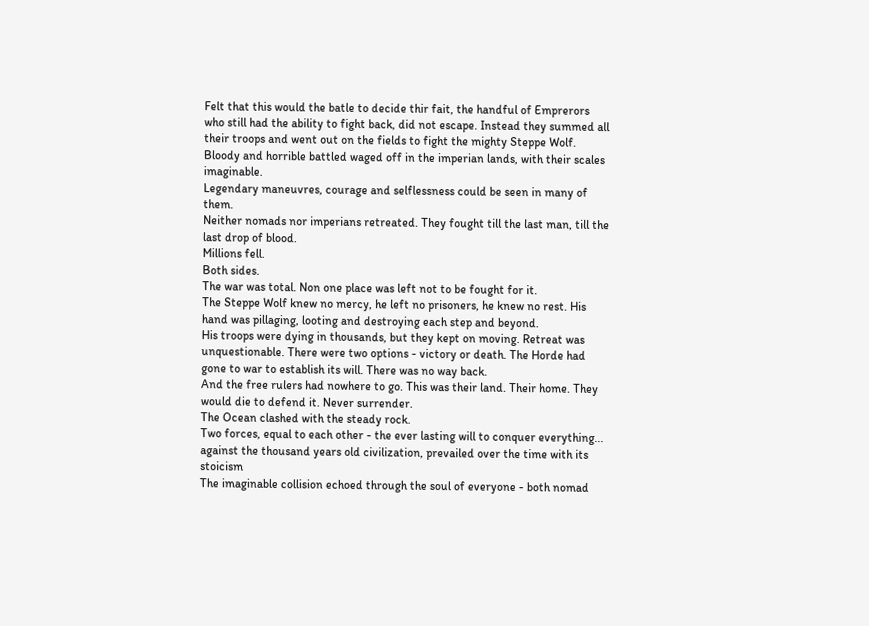Felt that this would the batle to decide thir fait, the handful of Emprerors who still had the ability to fight back, did not escape. Instead they summed all their troops and went out on the fields to fight the mighty Steppe Wolf.
Bloody and horrible battled waged off in the imperian lands, with their scales imaginable.
Legendary maneuvres, courage and selflessness could be seen in many of them.
Neither nomads nor imperians retreated. They fought till the last man, till the last drop of blood.
Millions fell.
Both sides.
The war was total. Non one place was left not to be fought for it.
The Steppe Wolf knew no mercy, he left no prisoners, he knew no rest. His hand was pillaging, looting and destroying each step and beyond.
His troops were dying in thousands, but they kept on moving. Retreat was unquestionable. There were two options - victory or death. The Horde had gone to war to establish its will. There was no way back.
And the free rulers had nowhere to go. This was their land. Their home. They would die to defend it. Never surrender.
The Ocean clashed with the steady rock.
Two forces, equal to each other - the ever lasting will to conquer everything... against the thousand years old civilization, prevailed over the time with its stoicism
The imaginable collision echoed through the soul of everyone - both nomad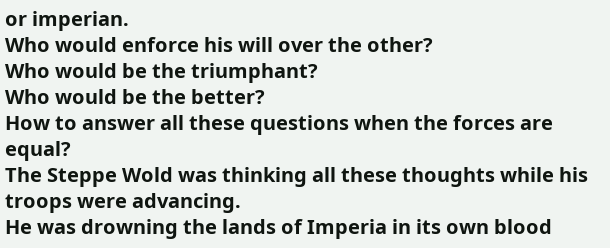or imperian.
Who would enforce his will over the other?
Who would be the triumphant?
Who would be the better?
How to answer all these questions when the forces are equal?
The Steppe Wold was thinking all these thoughts while his troops were advancing.
He was drowning the lands of Imperia in its own blood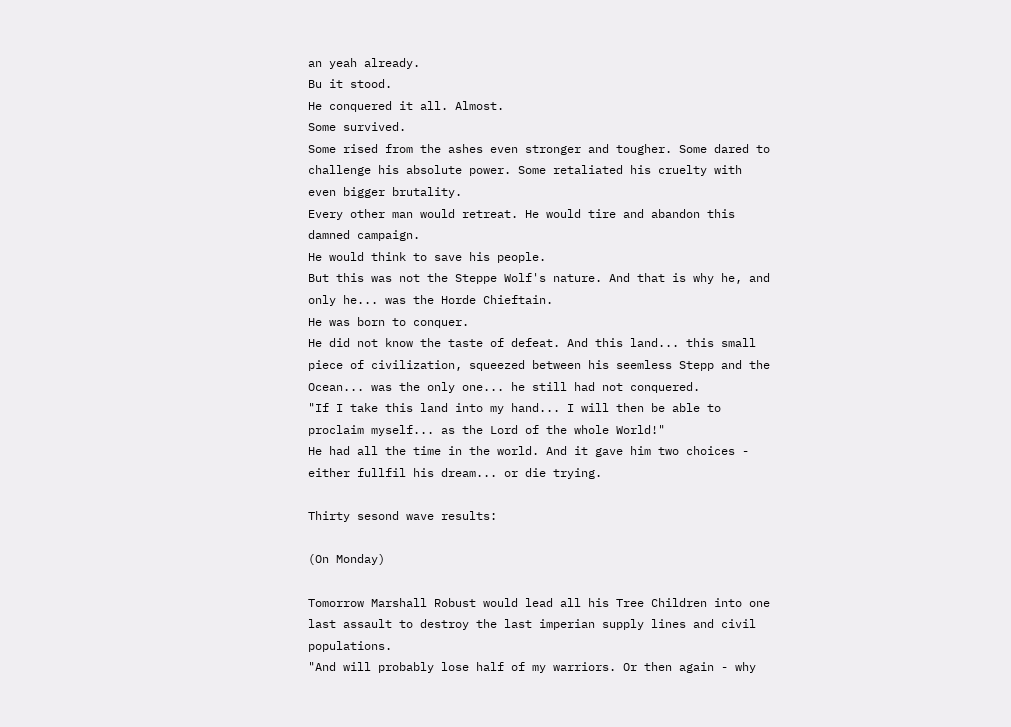an yeah already.
Bu it stood.
He conquered it all. Almost.
Some survived.
Some rised from the ashes even stronger and tougher. Some dared to challenge his absolute power. Some retaliated his cruelty with even bigger brutality.
Every other man would retreat. He would tire and abandon this damned campaign.
He would think to save his people.
But this was not the Steppe Wolf's nature. And that is why he, and only he... was the Horde Chieftain.
He was born to conquer.
He did not know the taste of defeat. And this land... this small piece of civilization, squeezed between his seemless Stepp and the Ocean... was the only one... he still had not conquered.
"If I take this land into my hand... I will then be able to proclaim myself... as the Lord of the whole World!"
He had all the time in the world. And it gave him two choices - either fullfil his dream... or die trying.

Thirty sesond wave results:

(On Monday)

Tomorrow Marshall Robust would lead all his Tree Children into one last assault to destroy the last imperian supply lines and civil populations.
"And will probably lose half of my warriors. Or then again - why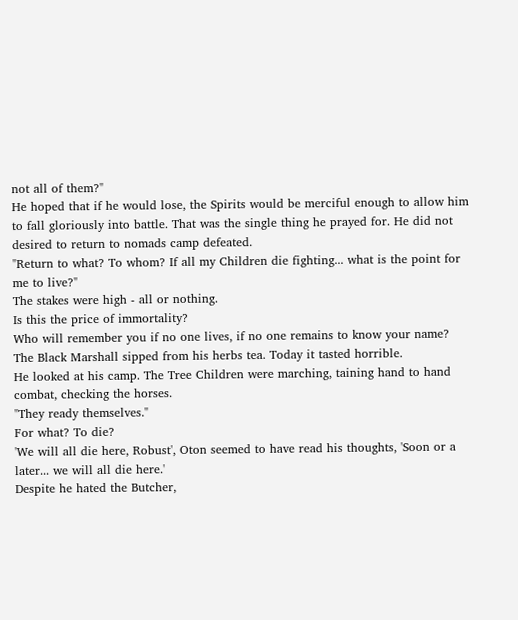not all of them?"
He hoped that if he would lose, the Spirits would be merciful enough to allow him to fall gloriously into battle. That was the single thing he prayed for. He did not desired to return to nomads camp defeated.
"Return to what? To whom? If all my Children die fighting... what is the point for me to live?"
The stakes were high - all or nothing.
Is this the price of immortality?
Who will remember you if no one lives, if no one remains to know your name?
The Black Marshall sipped from his herbs tea. Today it tasted horrible.
He looked at his camp. The Tree Children were marching, taining hand to hand combat, checking the horses.
"They ready themselves."
For what? To die?
'We will all die here, Robust', Oton seemed to have read his thoughts, 'Soon or a later... we will all die here.'
Despite he hated the Butcher,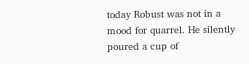today Robust was not in a mood for quarrel. He silently poured a cup of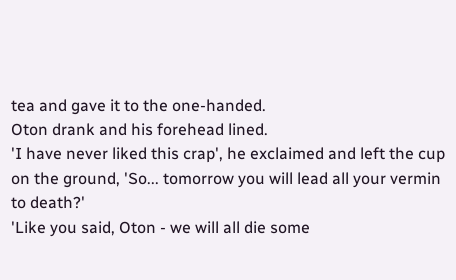tea and gave it to the one-handed.
Oton drank and his forehead lined.
'I have never liked this crap', he exclaimed and left the cup on the ground, 'So... tomorrow you will lead all your vermin to death?'
'Like you said, Oton - we will all die some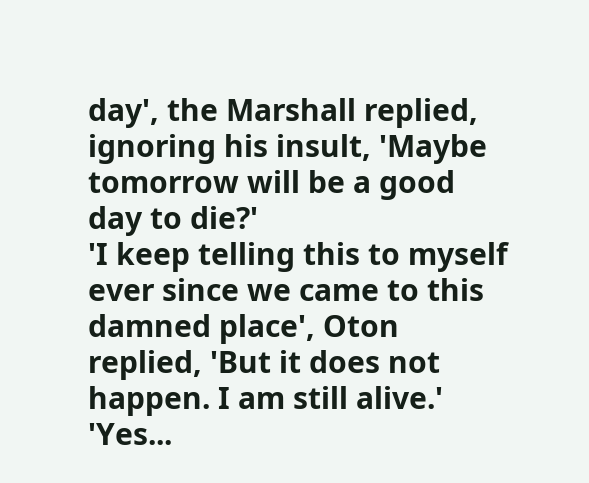day', the Marshall replied, ignoring his insult, 'Maybe tomorrow will be a good day to die?'
'I keep telling this to myself ever since we came to this damned place', Oton replied, 'But it does not happen. I am still alive.'
'Yes...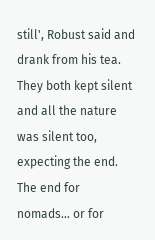still', Robust said and drank from his tea.
They both kept silent and all the nature was silent too, expecting the end.
The end for nomads... or for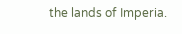the lands of Imperia.